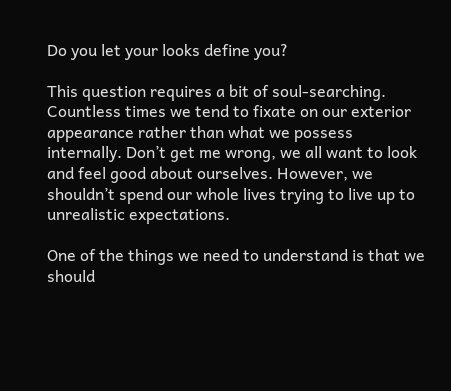Do you let your looks define you?

This question requires a bit of soul-searching. Countless times we tend to fixate on our exterior appearance rather than what we possess internally. Don’t get me wrong, we all want to look and feel good about ourselves. However, we shouldn’t spend our whole lives trying to live up to unrealistic expectations.

One of the things we need to understand is that we should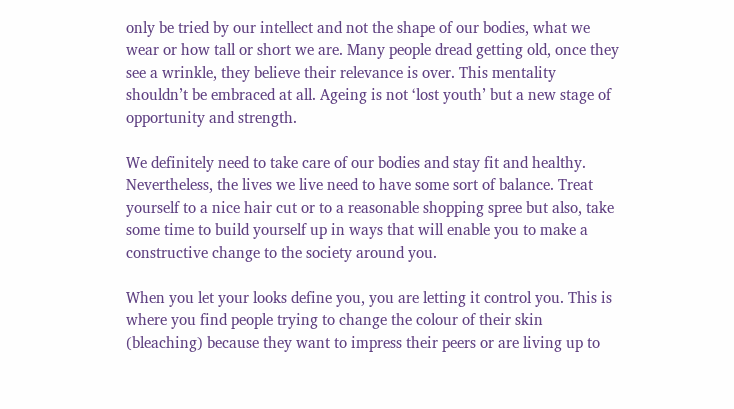only be tried by our intellect and not the shape of our bodies, what we wear or how tall or short we are. Many people dread getting old, once they see a wrinkle, they believe their relevance is over. This mentality shouldn’t be embraced at all. Ageing is not ‘lost youth’ but a new stage of opportunity and strength.

We definitely need to take care of our bodies and stay fit and healthy. Nevertheless, the lives we live need to have some sort of balance. Treat yourself to a nice hair cut or to a reasonable shopping spree but also, take some time to build yourself up in ways that will enable you to make a constructive change to the society around you.

When you let your looks define you, you are letting it control you. This is where you find people trying to change the colour of their skin (bleaching) because they want to impress their peers or are living up to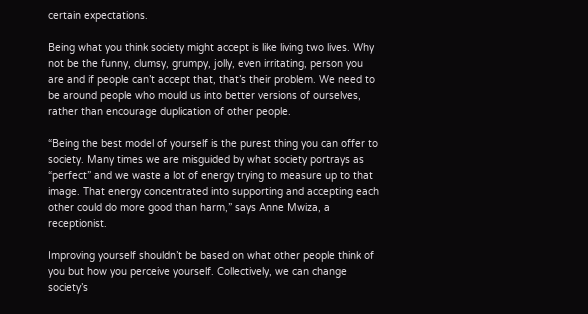certain expectations.

Being what you think society might accept is like living two lives. Why not be the funny, clumsy, grumpy, jolly, even irritating, person you are and if people can’t accept that, that’s their problem. We need to be around people who mould us into better versions of ourselves, rather than encourage duplication of other people.

“Being the best model of yourself is the purest thing you can offer to society. Many times we are misguided by what society portrays as “perfect” and we waste a lot of energy trying to measure up to that image. That energy concentrated into supporting and accepting each other could do more good than harm,” says Anne Mwiza, a receptionist.

Improving yourself shouldn’t be based on what other people think of you but how you perceive yourself. Collectively, we can change society’s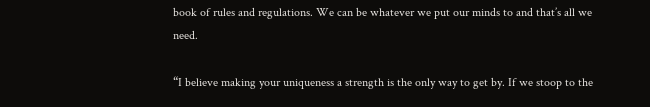book of rules and regulations. We can be whatever we put our minds to and that’s all we need.

“I believe making your uniqueness a strength is the only way to get by. If we stoop to the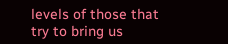levels of those that try to bring us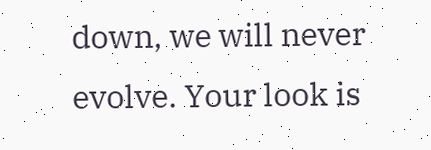down, we will never evolve. Your look is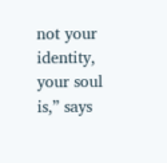not your identity, your soul is,” says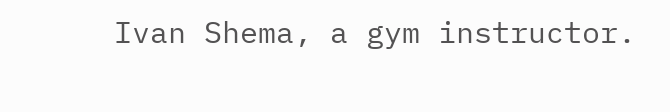Ivan Shema, a gym instructor.